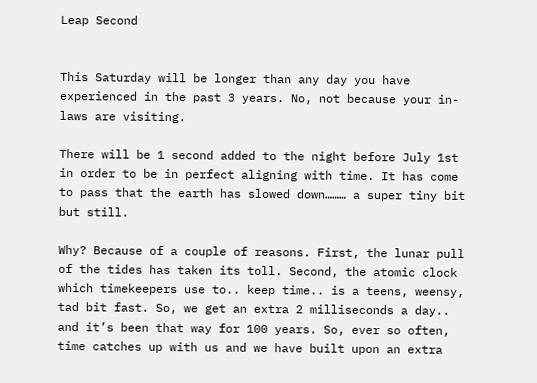Leap Second


This Saturday will be longer than any day you have experienced in the past 3 years. No, not because your in-laws are visiting.

There will be 1 second added to the night before July 1st in order to be in perfect aligning with time. It has come to pass that the earth has slowed down……… a super tiny bit but still.

Why? Because of a couple of reasons. First, the lunar pull of the tides has taken its toll. Second, the atomic clock which timekeepers use to.. keep time.. is a teens, weensy, tad bit fast. So, we get an extra 2 milliseconds a day.. and it’s been that way for 100 years. So, ever so often, time catches up with us and we have built upon an extra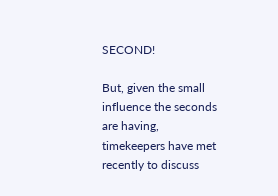SECOND!

But, given the small influence the seconds are having, timekeepers have met recently to discuss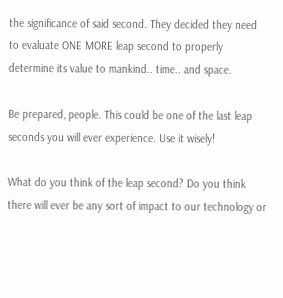the significance of said second. They decided they need to evaluate ONE MORE leap second to properly determine its value to mankind.. time.. and space.

Be prepared, people. This could be one of the last leap seconds you will ever experience. Use it wisely!

What do you think of the leap second? Do you think there will ever be any sort of impact to our technology or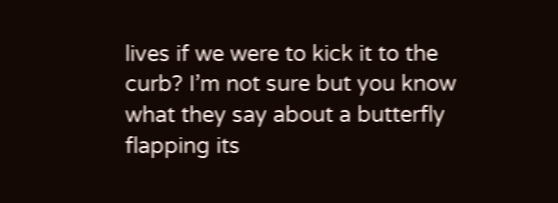lives if we were to kick it to the curb? I’m not sure but you know what they say about a butterfly flapping its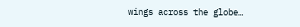wings across the globe…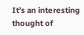It’s an interesting thought of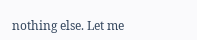nothing else. Let me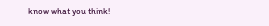know what you think!